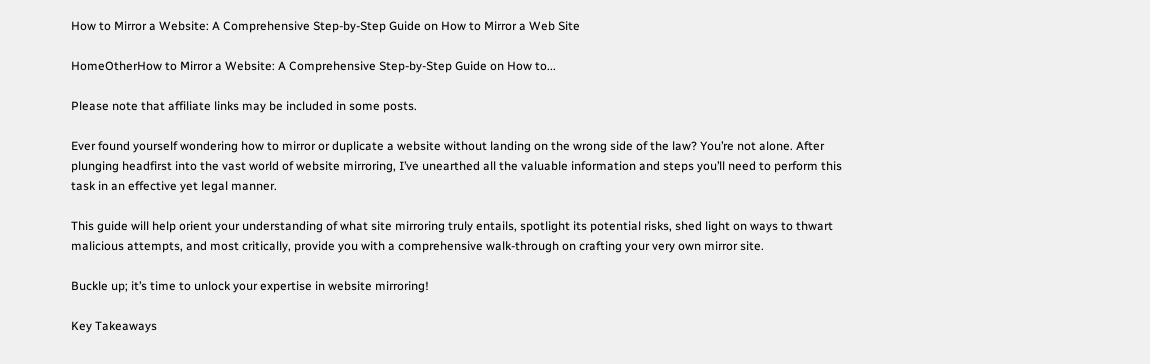How to Mirror a Website: A Comprehensive Step-by-Step Guide on How to Mirror a Web Site

HomeOtherHow to Mirror a Website: A Comprehensive Step-by-Step Guide on How to...

Please note that affiliate links may be included in some posts.

Ever found yourself wondering how to mirror or duplicate a website without landing on the wrong side of the law? You’re not alone. After plunging headfirst into the vast world of website mirroring, I’ve unearthed all the valuable information and steps you’ll need to perform this task in an effective yet legal manner.

This guide will help orient your understanding of what site mirroring truly entails, spotlight its potential risks, shed light on ways to thwart malicious attempts, and most critically, provide you with a comprehensive walk-through on crafting your very own mirror site.

Buckle up; it’s time to unlock your expertise in website mirroring!

Key Takeaways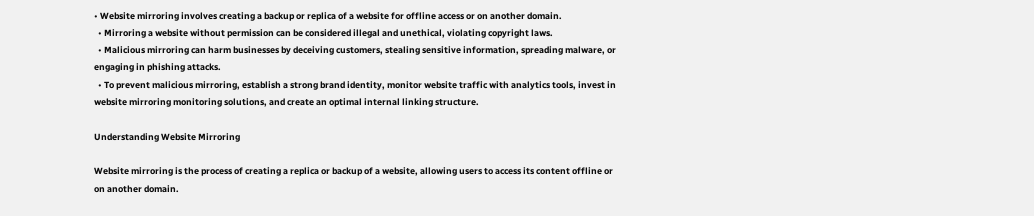• Website mirroring involves creating a backup or replica of a website for offline access or on another domain.
  • Mirroring a website without permission can be considered illegal and unethical, violating copyright laws.
  • Malicious mirroring can harm businesses by deceiving customers, stealing sensitive information, spreading malware, or engaging in phishing attacks.
  • To prevent malicious mirroring, establish a strong brand identity, monitor website traffic with analytics tools, invest in website mirroring monitoring solutions, and create an optimal internal linking structure.

Understanding Website Mirroring

Website mirroring is the process of creating a replica or backup of a website, allowing users to access its content offline or on another domain.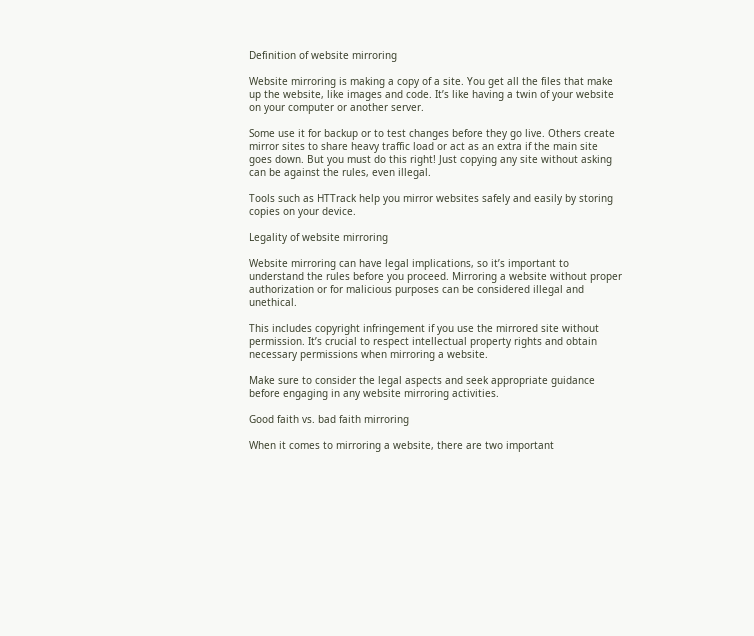Definition of website mirroring

Website mirroring is making a copy of a site. You get all the files that make up the website, like images and code. It’s like having a twin of your website on your computer or another server.

Some use it for backup or to test changes before they go live. Others create mirror sites to share heavy traffic load or act as an extra if the main site goes down. But you must do this right! Just copying any site without asking can be against the rules, even illegal.

Tools such as HTTrack help you mirror websites safely and easily by storing copies on your device.

Legality of website mirroring

Website mirroring can have legal implications, so it’s important to understand the rules before you proceed. Mirroring a website without proper authorization or for malicious purposes can be considered illegal and unethical.

This includes copyright infringement if you use the mirrored site without permission. It’s crucial to respect intellectual property rights and obtain necessary permissions when mirroring a website.

Make sure to consider the legal aspects and seek appropriate guidance before engaging in any website mirroring activities.

Good faith vs. bad faith mirroring

When it comes to mirroring a website, there are two important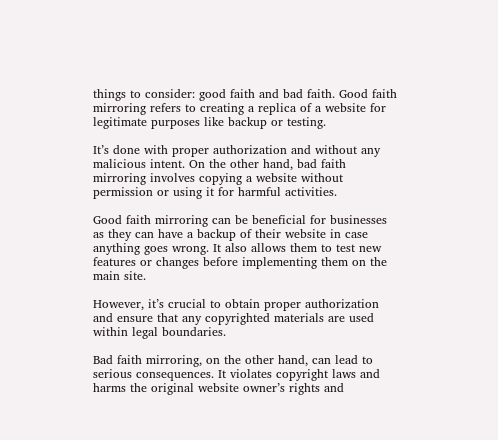things to consider: good faith and bad faith. Good faith mirroring refers to creating a replica of a website for legitimate purposes like backup or testing.

It’s done with proper authorization and without any malicious intent. On the other hand, bad faith mirroring involves copying a website without permission or using it for harmful activities.

Good faith mirroring can be beneficial for businesses as they can have a backup of their website in case anything goes wrong. It also allows them to test new features or changes before implementing them on the main site.

However, it’s crucial to obtain proper authorization and ensure that any copyrighted materials are used within legal boundaries.

Bad faith mirroring, on the other hand, can lead to serious consequences. It violates copyright laws and harms the original website owner’s rights and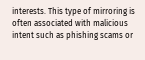interests. This type of mirroring is often associated with malicious intent such as phishing scams or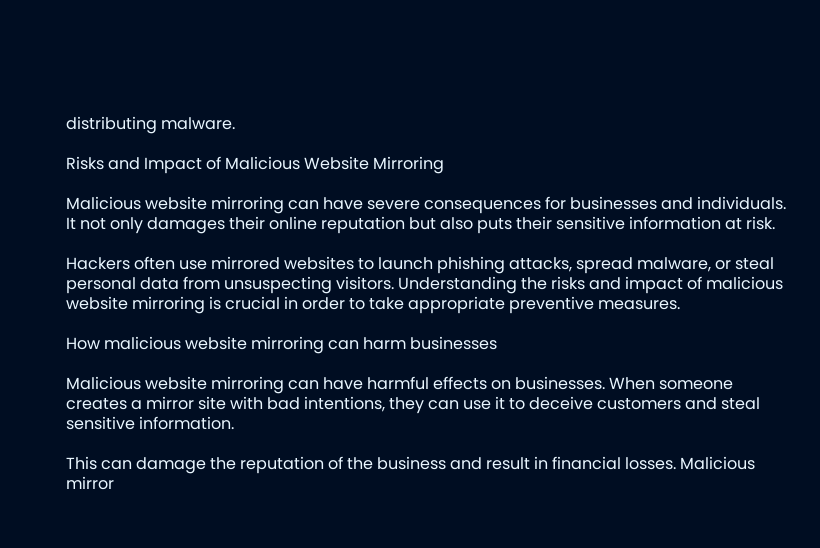distributing malware.

Risks and Impact of Malicious Website Mirroring

Malicious website mirroring can have severe consequences for businesses and individuals. It not only damages their online reputation but also puts their sensitive information at risk.

Hackers often use mirrored websites to launch phishing attacks, spread malware, or steal personal data from unsuspecting visitors. Understanding the risks and impact of malicious website mirroring is crucial in order to take appropriate preventive measures.

How malicious website mirroring can harm businesses

Malicious website mirroring can have harmful effects on businesses. When someone creates a mirror site with bad intentions, they can use it to deceive customers and steal sensitive information.

This can damage the reputation of the business and result in financial losses. Malicious mirror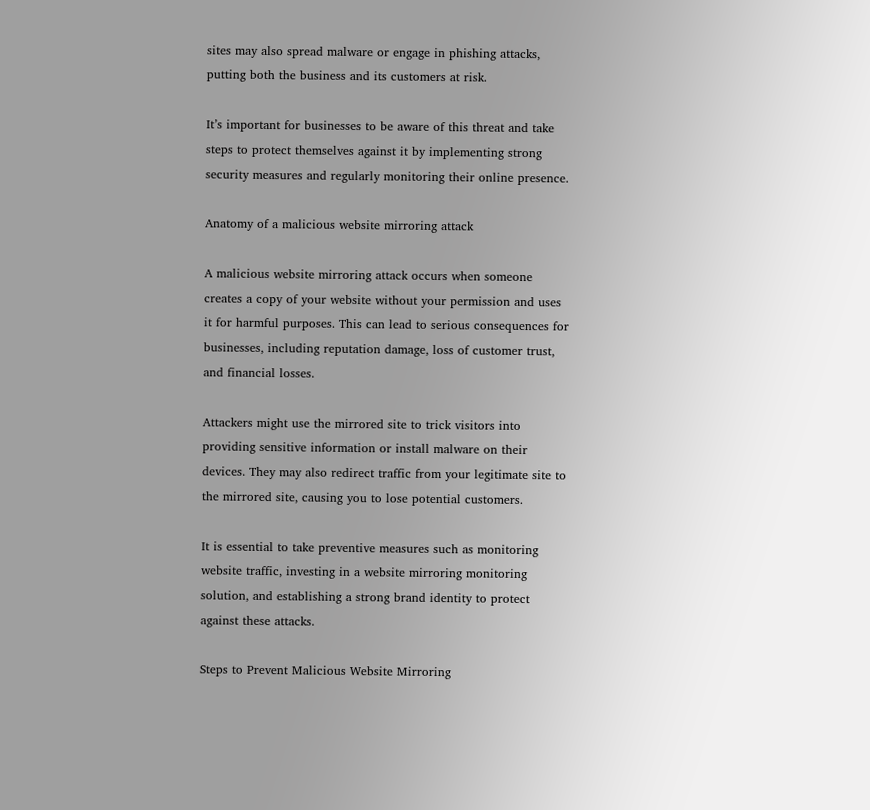sites may also spread malware or engage in phishing attacks, putting both the business and its customers at risk.

It’s important for businesses to be aware of this threat and take steps to protect themselves against it by implementing strong security measures and regularly monitoring their online presence.

Anatomy of a malicious website mirroring attack

A malicious website mirroring attack occurs when someone creates a copy of your website without your permission and uses it for harmful purposes. This can lead to serious consequences for businesses, including reputation damage, loss of customer trust, and financial losses.

Attackers might use the mirrored site to trick visitors into providing sensitive information or install malware on their devices. They may also redirect traffic from your legitimate site to the mirrored site, causing you to lose potential customers.

It is essential to take preventive measures such as monitoring website traffic, investing in a website mirroring monitoring solution, and establishing a strong brand identity to protect against these attacks.

Steps to Prevent Malicious Website Mirroring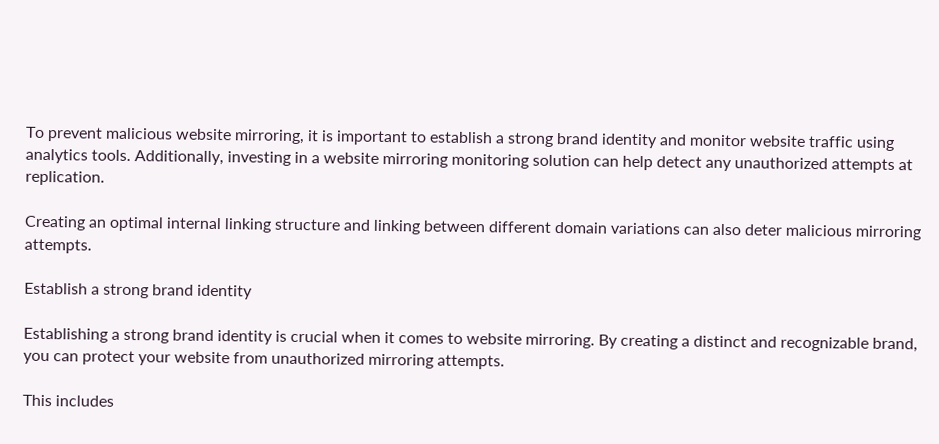To prevent malicious website mirroring, it is important to establish a strong brand identity and monitor website traffic using analytics tools. Additionally, investing in a website mirroring monitoring solution can help detect any unauthorized attempts at replication.

Creating an optimal internal linking structure and linking between different domain variations can also deter malicious mirroring attempts.

Establish a strong brand identity

Establishing a strong brand identity is crucial when it comes to website mirroring. By creating a distinct and recognizable brand, you can protect your website from unauthorized mirroring attempts.

This includes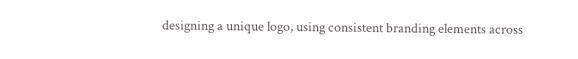designing a unique logo, using consistent branding elements across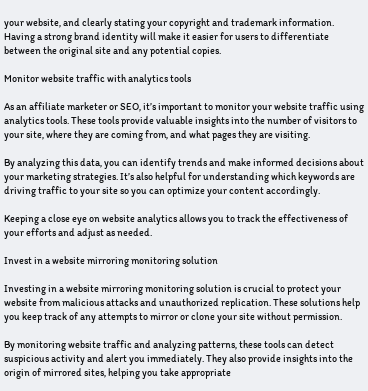your website, and clearly stating your copyright and trademark information. Having a strong brand identity will make it easier for users to differentiate between the original site and any potential copies.

Monitor website traffic with analytics tools

As an affiliate marketer or SEO, it’s important to monitor your website traffic using analytics tools. These tools provide valuable insights into the number of visitors to your site, where they are coming from, and what pages they are visiting.

By analyzing this data, you can identify trends and make informed decisions about your marketing strategies. It’s also helpful for understanding which keywords are driving traffic to your site so you can optimize your content accordingly.

Keeping a close eye on website analytics allows you to track the effectiveness of your efforts and adjust as needed.

Invest in a website mirroring monitoring solution

Investing in a website mirroring monitoring solution is crucial to protect your website from malicious attacks and unauthorized replication. These solutions help you keep track of any attempts to mirror or clone your site without permission.

By monitoring website traffic and analyzing patterns, these tools can detect suspicious activity and alert you immediately. They also provide insights into the origin of mirrored sites, helping you take appropriate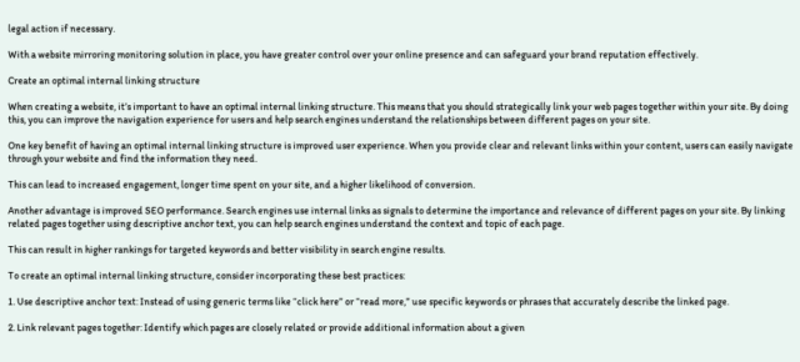legal action if necessary.

With a website mirroring monitoring solution in place, you have greater control over your online presence and can safeguard your brand reputation effectively.

Create an optimal internal linking structure

When creating a website, it’s important to have an optimal internal linking structure. This means that you should strategically link your web pages together within your site. By doing this, you can improve the navigation experience for users and help search engines understand the relationships between different pages on your site.

One key benefit of having an optimal internal linking structure is improved user experience. When you provide clear and relevant links within your content, users can easily navigate through your website and find the information they need.

This can lead to increased engagement, longer time spent on your site, and a higher likelihood of conversion.

Another advantage is improved SEO performance. Search engines use internal links as signals to determine the importance and relevance of different pages on your site. By linking related pages together using descriptive anchor text, you can help search engines understand the context and topic of each page.

This can result in higher rankings for targeted keywords and better visibility in search engine results.

To create an optimal internal linking structure, consider incorporating these best practices:

1. Use descriptive anchor text: Instead of using generic terms like “click here” or “read more,” use specific keywords or phrases that accurately describe the linked page.

2. Link relevant pages together: Identify which pages are closely related or provide additional information about a given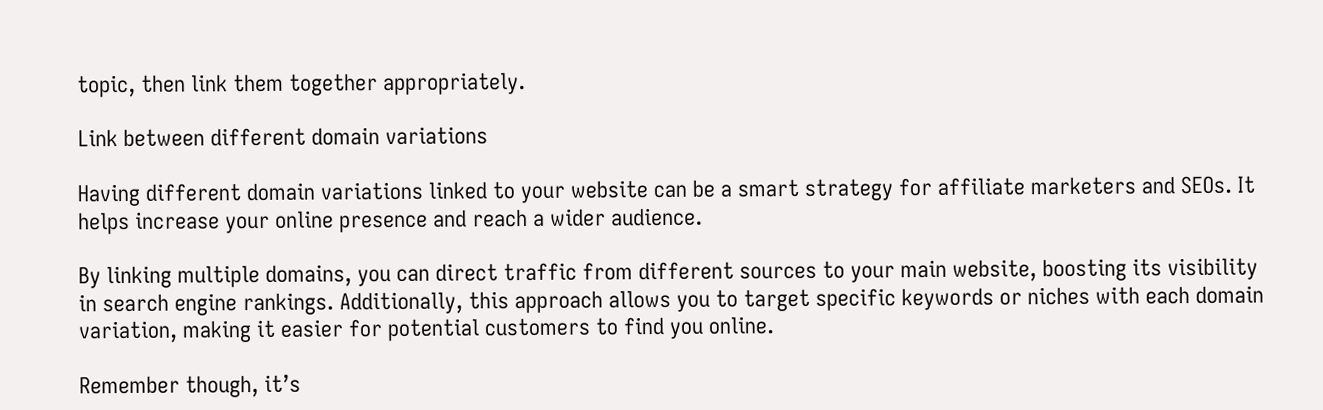topic, then link them together appropriately.

Link between different domain variations

Having different domain variations linked to your website can be a smart strategy for affiliate marketers and SEOs. It helps increase your online presence and reach a wider audience.

By linking multiple domains, you can direct traffic from different sources to your main website, boosting its visibility in search engine rankings. Additionally, this approach allows you to target specific keywords or niches with each domain variation, making it easier for potential customers to find you online.

Remember though, it’s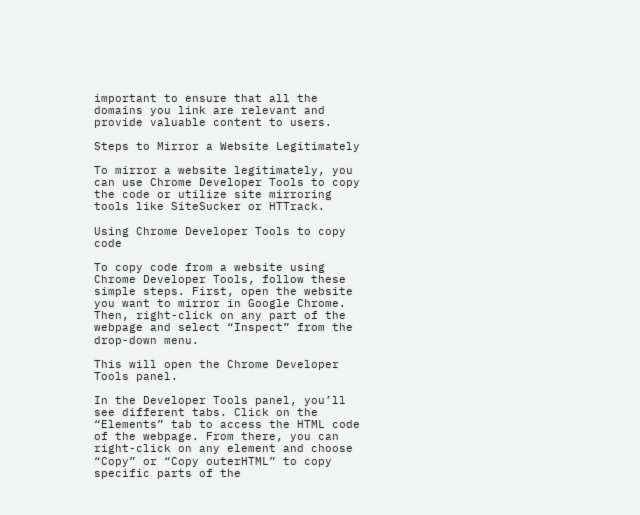important to ensure that all the domains you link are relevant and provide valuable content to users.

Steps to Mirror a Website Legitimately

To mirror a website legitimately, you can use Chrome Developer Tools to copy the code or utilize site mirroring tools like SiteSucker or HTTrack.

Using Chrome Developer Tools to copy code

To copy code from a website using Chrome Developer Tools, follow these simple steps. First, open the website you want to mirror in Google Chrome. Then, right-click on any part of the webpage and select “Inspect” from the drop-down menu.

This will open the Chrome Developer Tools panel.

In the Developer Tools panel, you’ll see different tabs. Click on the “Elements” tab to access the HTML code of the webpage. From there, you can right-click on any element and choose “Copy” or “Copy outerHTML” to copy specific parts of the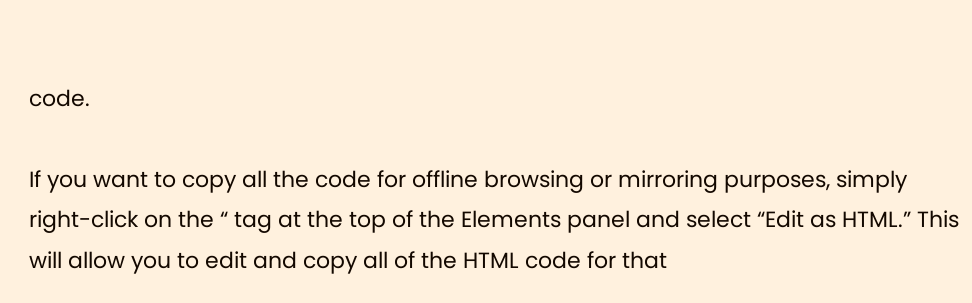code.

If you want to copy all the code for offline browsing or mirroring purposes, simply right-click on the “ tag at the top of the Elements panel and select “Edit as HTML.” This will allow you to edit and copy all of the HTML code for that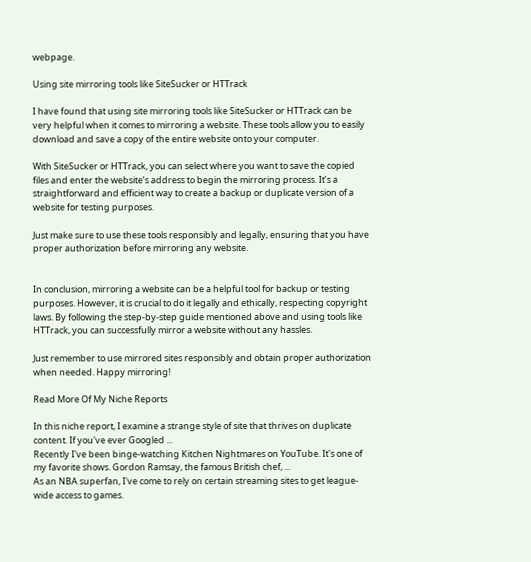webpage.

Using site mirroring tools like SiteSucker or HTTrack

I have found that using site mirroring tools like SiteSucker or HTTrack can be very helpful when it comes to mirroring a website. These tools allow you to easily download and save a copy of the entire website onto your computer.

With SiteSucker or HTTrack, you can select where you want to save the copied files and enter the website’s address to begin the mirroring process. It’s a straightforward and efficient way to create a backup or duplicate version of a website for testing purposes.

Just make sure to use these tools responsibly and legally, ensuring that you have proper authorization before mirroring any website.


In conclusion, mirroring a website can be a helpful tool for backup or testing purposes. However, it is crucial to do it legally and ethically, respecting copyright laws. By following the step-by-step guide mentioned above and using tools like HTTrack, you can successfully mirror a website without any hassles.

Just remember to use mirrored sites responsibly and obtain proper authorization when needed. Happy mirroring!

Read More Of My Niche Reports

In this niche report, I examine a strange style of site that thrives on duplicate content. If you've ever Googled ...
Recently I've been binge-watching Kitchen Nightmares on YouTube. It's one of my favorite shows. Gordon Ramsay, the famous British chef, ...
As an NBA superfan, I've come to rely on certain streaming sites to get league-wide access to games.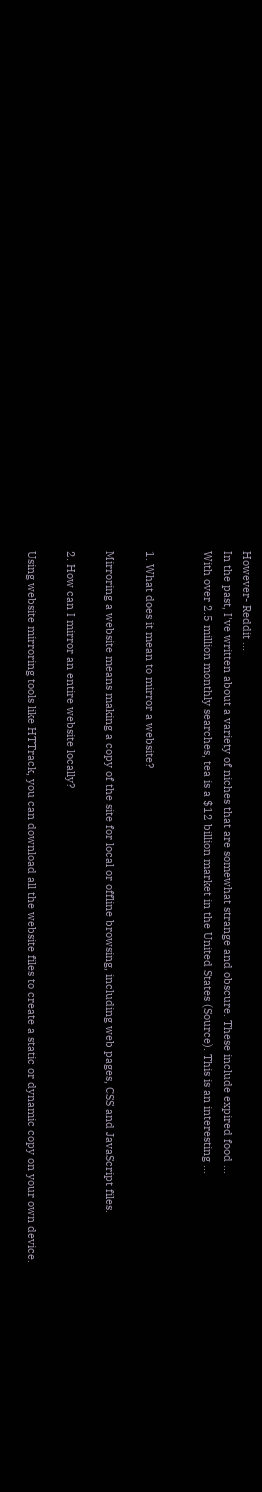However- Reddit ...
In the past, I've written about a variety of niches that are somewhat strange and obscure. These include expired food ...
With over 2.5 million monthly searches, tea is a $12 billion market in the United States (Source). This is an interesting ...


1. What does it mean to mirror a website?

Mirroring a website means making a copy of the site for local or offline browsing, including web pages, CSS and JavaScript files.

2. How can I mirror an entire website locally?

Using website mirroring tools like HTTrack, you can download all the website files to create a static or dynamic copy on your own device.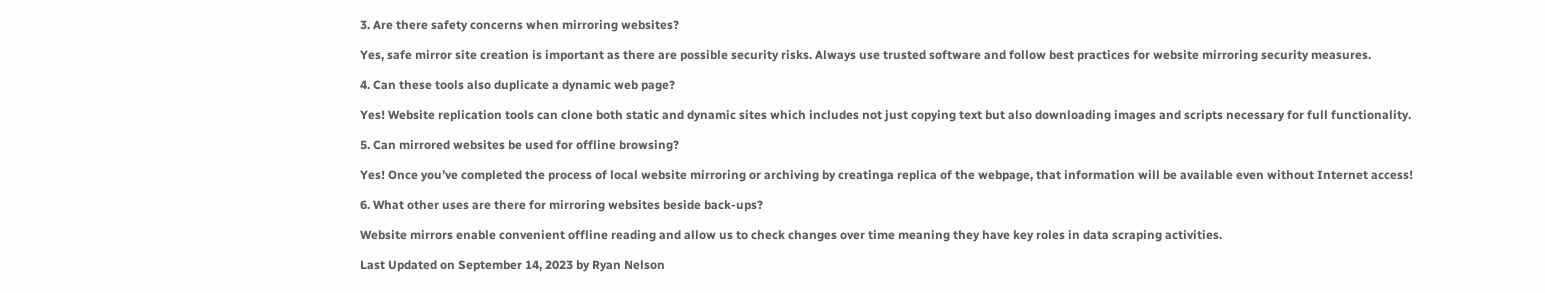3. Are there safety concerns when mirroring websites?

Yes, safe mirror site creation is important as there are possible security risks. Always use trusted software and follow best practices for website mirroring security measures.

4. Can these tools also duplicate a dynamic web page?

Yes! Website replication tools can clone both static and dynamic sites which includes not just copying text but also downloading images and scripts necessary for full functionality.

5. Can mirrored websites be used for offline browsing?

Yes! Once you’ve completed the process of local website mirroring or archiving by creatinga replica of the webpage, that information will be available even without Internet access!

6. What other uses are there for mirroring websites beside back-ups?

Website mirrors enable convenient offline reading and allow us to check changes over time meaning they have key roles in data scraping activities.

Last Updated on September 14, 2023 by Ryan Nelson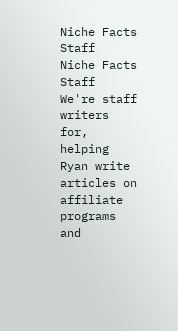Niche Facts Staff
Niche Facts Staff
We're staff writers for, helping Ryan write articles on affiliate programs and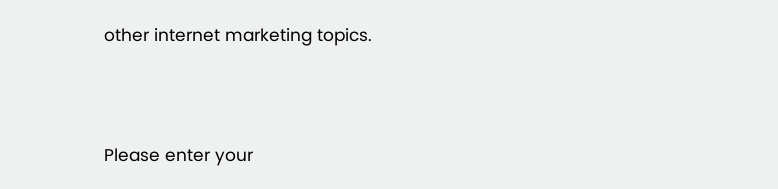other internet marketing topics.



Please enter your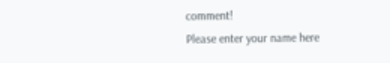comment!
Please enter your name here